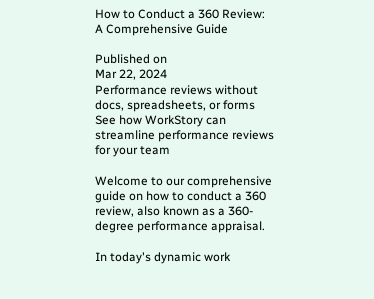How to Conduct a 360 Review: A Comprehensive Guide

Published on
Mar 22, 2024
Performance reviews without docs, spreadsheets, or forms
See how WorkStory can streamline performance reviews for your team

Welcome to our comprehensive guide on how to conduct a 360 review, also known as a 360-degree performance appraisal.

In today's dynamic work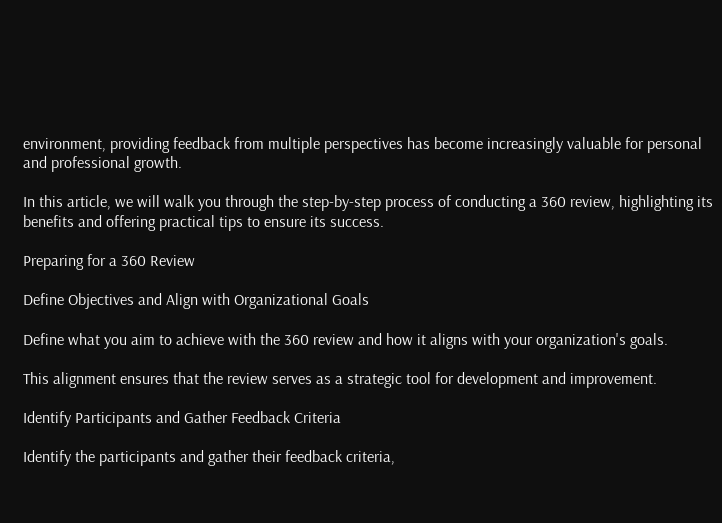environment, providing feedback from multiple perspectives has become increasingly valuable for personal and professional growth.

In this article, we will walk you through the step-by-step process of conducting a 360 review, highlighting its benefits and offering practical tips to ensure its success.

Preparing for a 360 Review

Define Objectives and Align with Organizational Goals

Define what you aim to achieve with the 360 review and how it aligns with your organization's goals.

This alignment ensures that the review serves as a strategic tool for development and improvement.

Identify Participants and Gather Feedback Criteria

Identify the participants and gather their feedback criteria,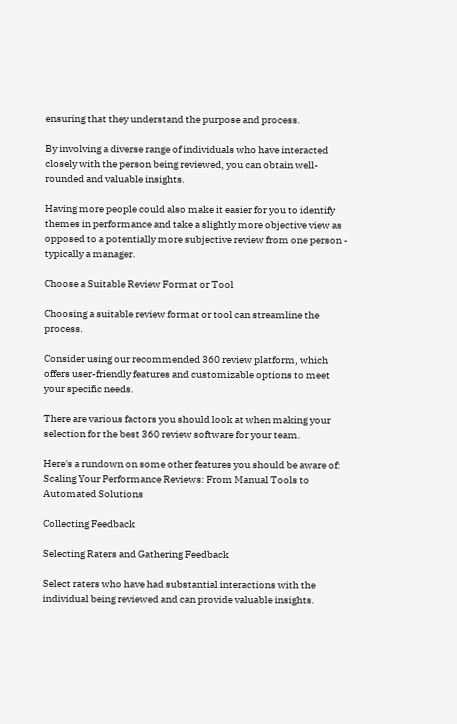ensuring that they understand the purpose and process.

By involving a diverse range of individuals who have interacted closely with the person being reviewed, you can obtain well-rounded and valuable insights.

Having more people could also make it easier for you to identify themes in performance and take a slightly more objective view as opposed to a potentially more subjective review from one person - typically a manager.

Choose a Suitable Review Format or Tool

Choosing a suitable review format or tool can streamline the process.

Consider using our recommended 360 review platform, which offers user-friendly features and customizable options to meet your specific needs.

There are various factors you should look at when making your selection for the best 360 review software for your team.

Here's a rundown on some other features you should be aware of: Scaling Your Performance Reviews: From Manual Tools to Automated Solutions

Collecting Feedback

Selecting Raters and Gathering Feedback

Select raters who have had substantial interactions with the individual being reviewed and can provide valuable insights.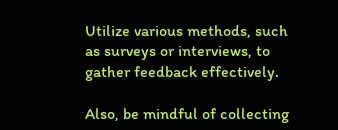Utilize various methods, such as surveys or interviews, to gather feedback effectively.

Also, be mindful of collecting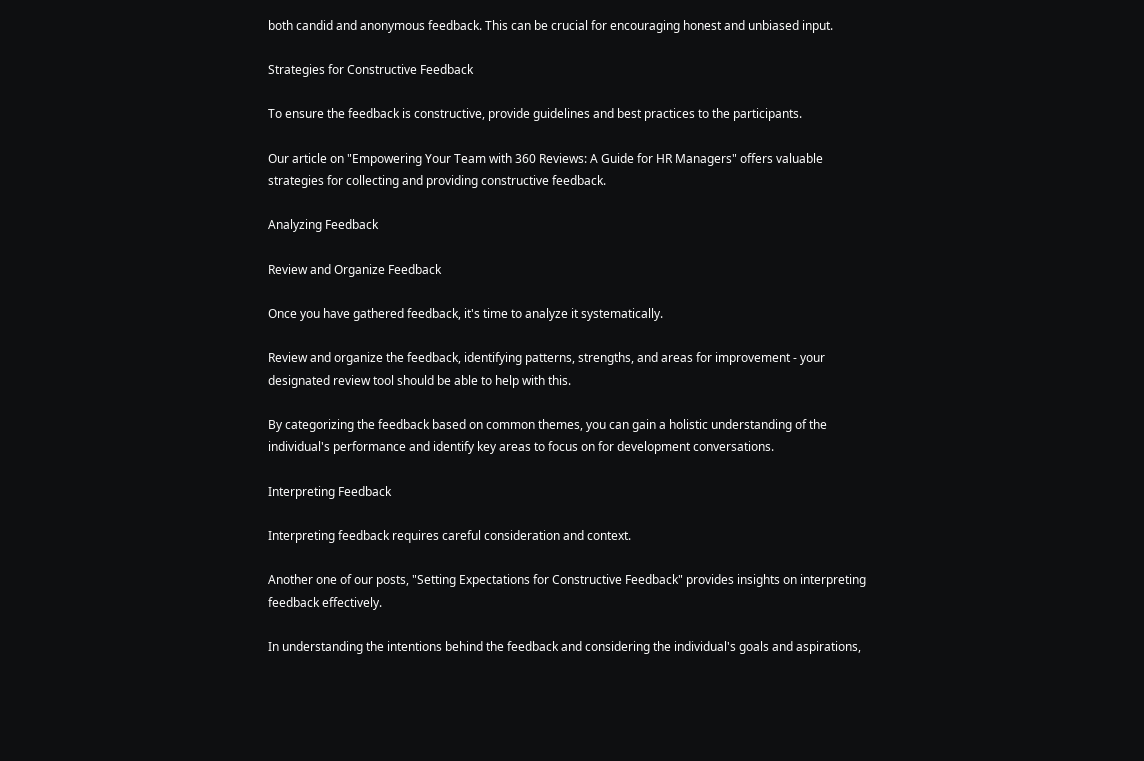both candid and anonymous feedback. This can be crucial for encouraging honest and unbiased input.

Strategies for Constructive Feedback

To ensure the feedback is constructive, provide guidelines and best practices to the participants.

Our article on "Empowering Your Team with 360 Reviews: A Guide for HR Managers" offers valuable strategies for collecting and providing constructive feedback.

Analyzing Feedback

Review and Organize Feedback

Once you have gathered feedback, it's time to analyze it systematically.

Review and organize the feedback, identifying patterns, strengths, and areas for improvement - your designated review tool should be able to help with this.

By categorizing the feedback based on common themes, you can gain a holistic understanding of the individual's performance and identify key areas to focus on for development conversations.

Interpreting Feedback

Interpreting feedback requires careful consideration and context.

Another one of our posts, "Setting Expectations for Constructive Feedback" provides insights on interpreting feedback effectively.

In understanding the intentions behind the feedback and considering the individual's goals and aspirations,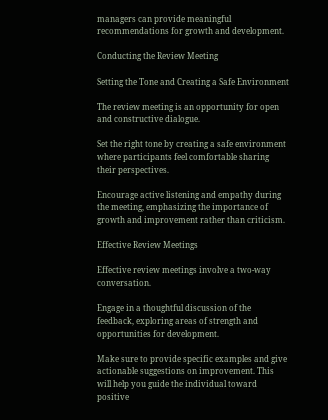managers can provide meaningful recommendations for growth and development.

Conducting the Review Meeting

Setting the Tone and Creating a Safe Environment

The review meeting is an opportunity for open and constructive dialogue.

Set the right tone by creating a safe environment where participants feel comfortable sharing their perspectives.

Encourage active listening and empathy during the meeting, emphasizing the importance of growth and improvement rather than criticism.

Effective Review Meetings

Effective review meetings involve a two-way conversation.

Engage in a thoughtful discussion of the feedback, exploring areas of strength and opportunities for development.

Make sure to provide specific examples and give actionable suggestions on improvement. This will help you guide the individual toward positive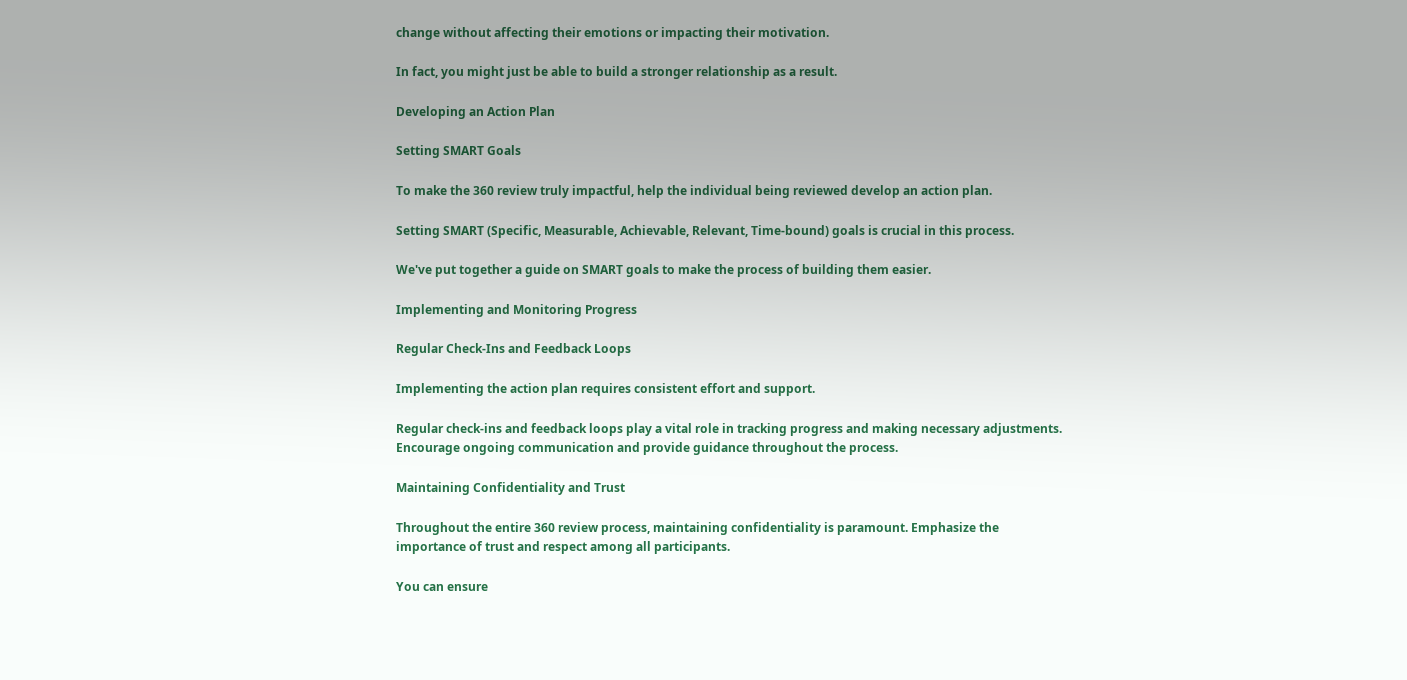change without affecting their emotions or impacting their motivation.

In fact, you might just be able to build a stronger relationship as a result.

Developing an Action Plan

Setting SMART Goals

To make the 360 review truly impactful, help the individual being reviewed develop an action plan.

Setting SMART (Specific, Measurable, Achievable, Relevant, Time-bound) goals is crucial in this process.

We've put together a guide on SMART goals to make the process of building them easier.

Implementing and Monitoring Progress

Regular Check-Ins and Feedback Loops

Implementing the action plan requires consistent effort and support.

Regular check-ins and feedback loops play a vital role in tracking progress and making necessary adjustments. Encourage ongoing communication and provide guidance throughout the process.

Maintaining Confidentiality and Trust

Throughout the entire 360 review process, maintaining confidentiality is paramount. Emphasize the importance of trust and respect among all participants.

You can ensure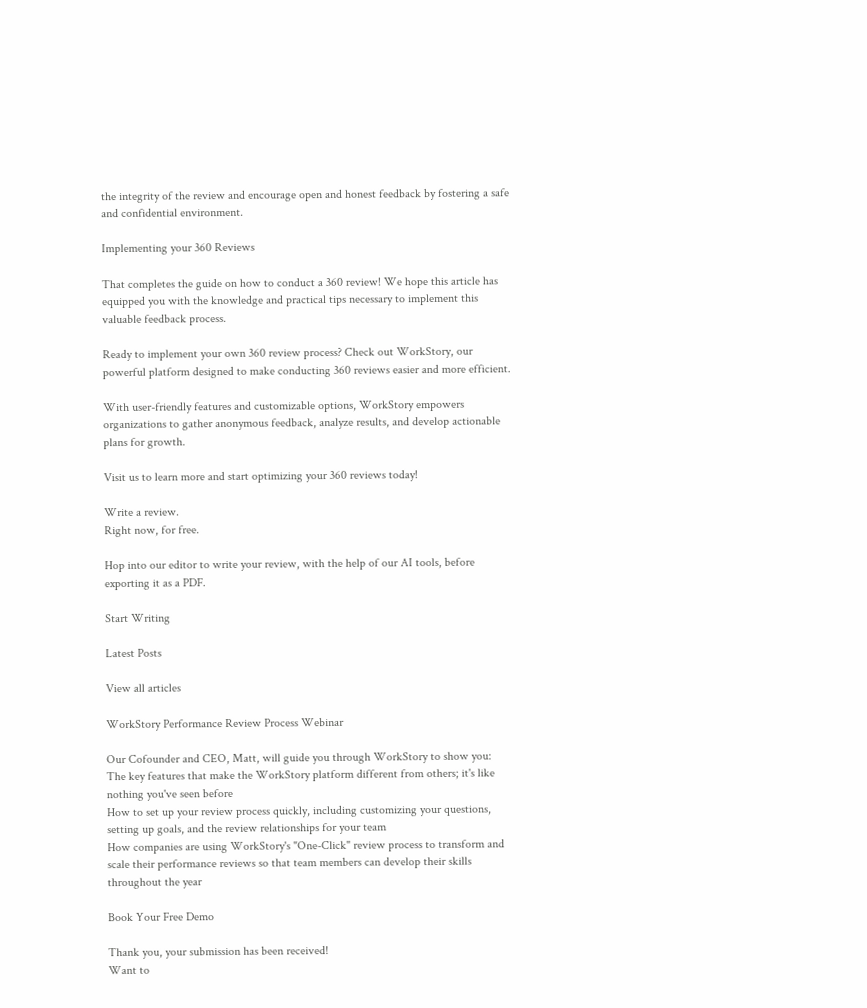the integrity of the review and encourage open and honest feedback by fostering a safe and confidential environment.

Implementing your 360 Reviews

That completes the guide on how to conduct a 360 review! We hope this article has equipped you with the knowledge and practical tips necessary to implement this valuable feedback process.

Ready to implement your own 360 review process? Check out WorkStory, our powerful platform designed to make conducting 360 reviews easier and more efficient.

With user-friendly features and customizable options, WorkStory empowers organizations to gather anonymous feedback, analyze results, and develop actionable plans for growth.

Visit us to learn more and start optimizing your 360 reviews today!

Write a review.
Right now, for free.

Hop into our editor to write your review, with the help of our AI tools, before exporting it as a PDF.

Start Writing

Latest Posts

View all articles

WorkStory Performance Review Process Webinar

Our Cofounder and CEO, Matt, will guide you through WorkStory to show you:
The key features that make the WorkStory platform different from others; it's like nothing you've seen before
How to set up your review process quickly, including customizing your questions, setting up goals, and the review relationships for your team
How companies are using WorkStory's "One-Click" review process to transform and scale their performance reviews so that team members can develop their skills throughout the year

Book Your Free Demo

Thank you, your submission has been received!
Want to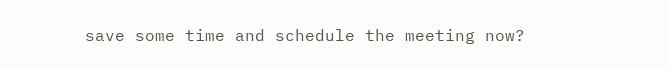save some time and schedule the meeting now?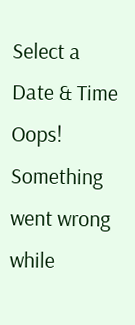Select a Date & Time
Oops! Something went wrong while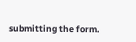submitting the form.